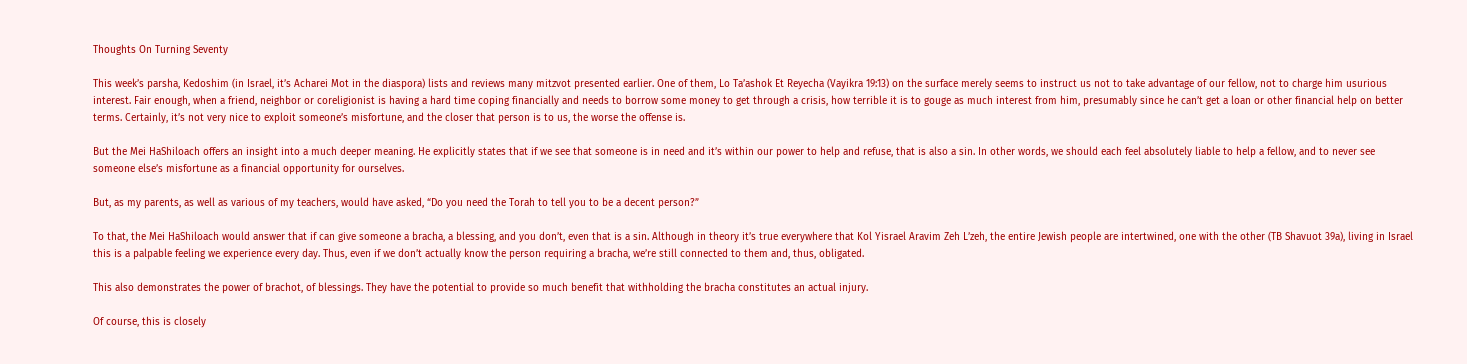Thoughts On Turning Seventy

This week’s parsha, Kedoshim (in Israel, it’s Acharei Mot in the diaspora) lists and reviews many mitzvot presented earlier. One of them, Lo Ta’ashok Et Reyecha (Vayikra 19:13) on the surface merely seems to instruct us not to take advantage of our fellow, not to charge him usurious interest. Fair enough, when a friend, neighbor or coreligionist is having a hard time coping financially and needs to borrow some money to get through a crisis, how terrible it is to gouge as much interest from him, presumably since he can’t get a loan or other financial help on better terms. Certainly, it’s not very nice to exploit someone’s misfortune, and the closer that person is to us, the worse the offense is.

But the Mei HaShiloach offers an insight into a much deeper meaning. He explicitly states that if we see that someone is in need and it’s within our power to help and refuse, that is also a sin. In other words, we should each feel absolutely liable to help a fellow, and to never see someone else’s misfortune as a financial opportunity for ourselves.

But, as my parents, as well as various of my teachers, would have asked, “Do you need the Torah to tell you to be a decent person?”

To that, the Mei HaShiloach would answer that if can give someone a bracha, a blessing, and you don’t, even that is a sin. Although in theory it’s true everywhere that Kol Yisrael Aravim Zeh L’zeh, the entire Jewish people are intertwined, one with the other (TB Shavuot 39a), living in Israel this is a palpable feeling we experience every day. Thus, even if we don’t actually know the person requiring a bracha, we’re still connected to them and, thus, obligated.

This also demonstrates the power of brachot, of blessings. They have the potential to provide so much benefit that withholding the bracha constitutes an actual injury.

Of course, this is closely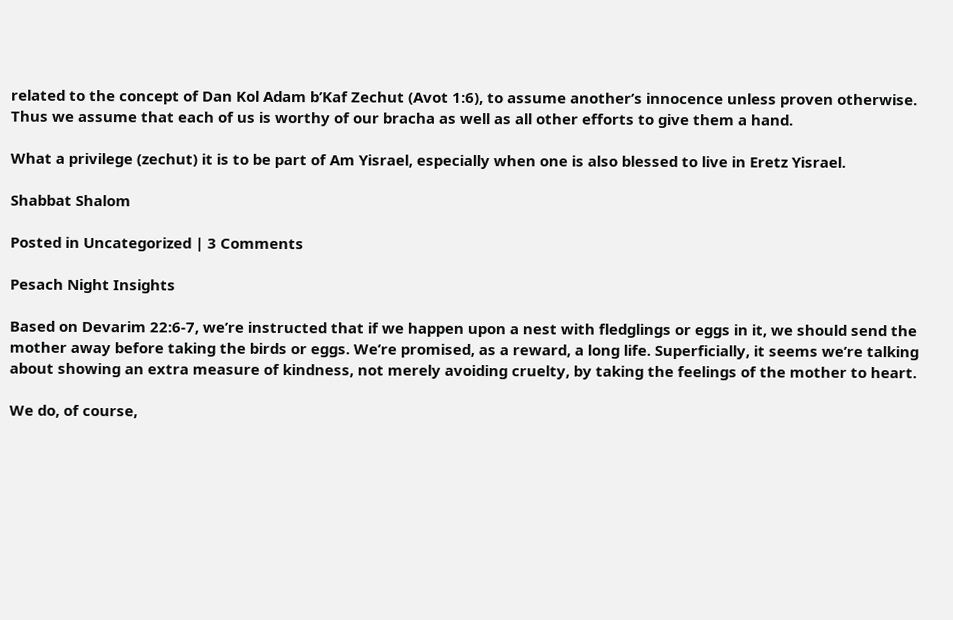related to the concept of Dan Kol Adam b’Kaf Zechut (Avot 1:6), to assume another’s innocence unless proven otherwise. Thus we assume that each of us is worthy of our bracha as well as all other efforts to give them a hand.

What a privilege (zechut) it is to be part of Am Yisrael, especially when one is also blessed to live in Eretz Yisrael.

Shabbat Shalom

Posted in Uncategorized | 3 Comments

Pesach Night Insights

Based on Devarim 22:6-7, we’re instructed that if we happen upon a nest with fledglings or eggs in it, we should send the mother away before taking the birds or eggs. We’re promised, as a reward, a long life. Superficially, it seems we’re talking about showing an extra measure of kindness, not merely avoiding cruelty, by taking the feelings of the mother to heart.

We do, of course,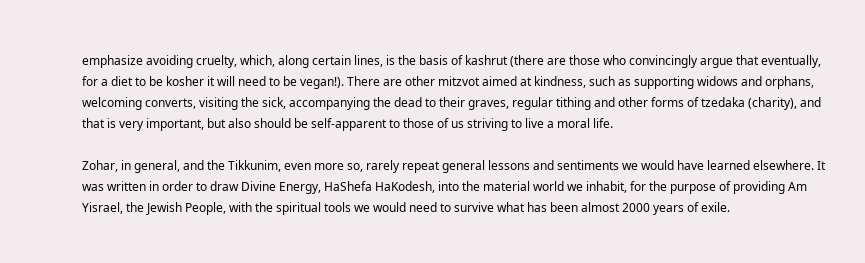emphasize avoiding cruelty, which, along certain lines, is the basis of kashrut (there are those who convincingly argue that eventually, for a diet to be kosher it will need to be vegan!). There are other mitzvot aimed at kindness, such as supporting widows and orphans, welcoming converts, visiting the sick, accompanying the dead to their graves, regular tithing and other forms of tzedaka (charity), and that is very important, but also should be self-apparent to those of us striving to live a moral life.

Zohar, in general, and the Tikkunim, even more so, rarely repeat general lessons and sentiments we would have learned elsewhere. It was written in order to draw Divine Energy, HaShefa HaKodesh, into the material world we inhabit, for the purpose of providing Am Yisrael, the Jewish People, with the spiritual tools we would need to survive what has been almost 2000 years of exile.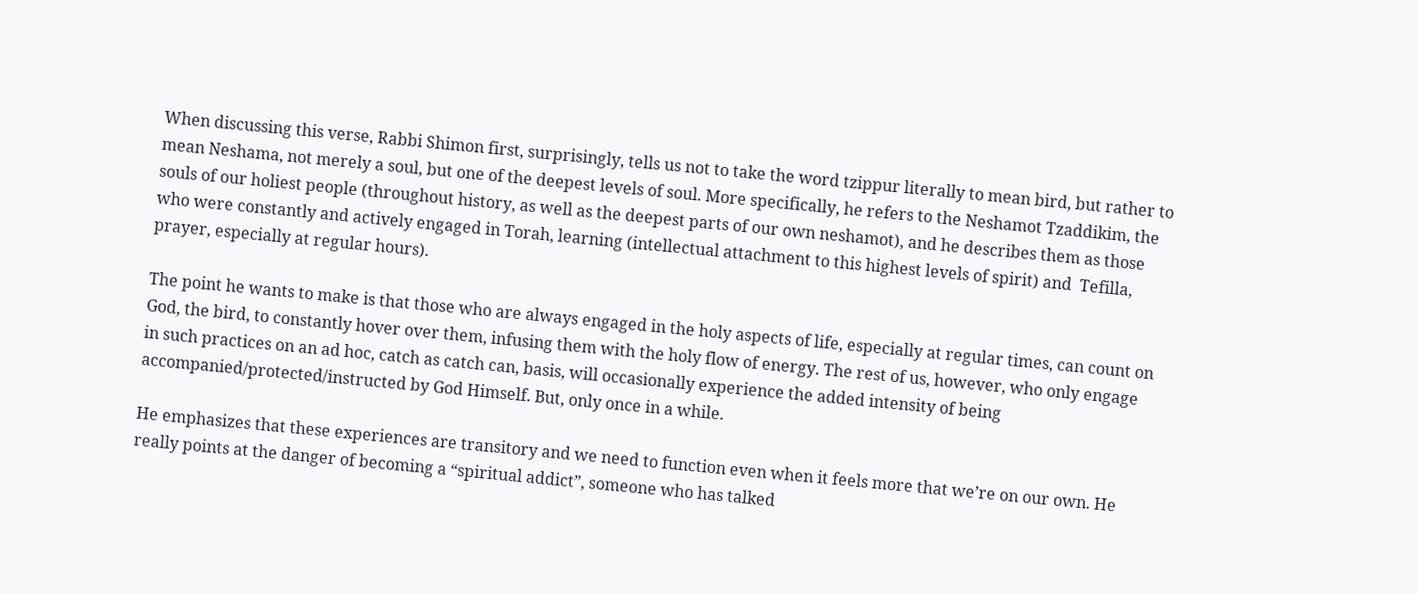When discussing this verse, Rabbi Shimon first, surprisingly, tells us not to take the word tzippur literally to mean bird, but rather to mean Neshama, not merely a soul, but one of the deepest levels of soul. More specifically, he refers to the Neshamot Tzaddikim, the souls of our holiest people (throughout history, as well as the deepest parts of our own neshamot), and he describes them as those who were constantly and actively engaged in Torah, learning (intellectual attachment to this highest levels of spirit) and  Tefilla, prayer, especially at regular hours).

The point he wants to make is that those who are always engaged in the holy aspects of life, especially at regular times, can count on God, the bird, to constantly hover over them, infusing them with the holy flow of energy. The rest of us, however, who only engage in such practices on an ad hoc, catch as catch can, basis, will occasionally experience the added intensity of being accompanied/protected/instructed by God Himself. But, only once in a while.

He emphasizes that these experiences are transitory and we need to function even when it feels more that we’re on our own. He really points at the danger of becoming a “spiritual addict”, someone who has talked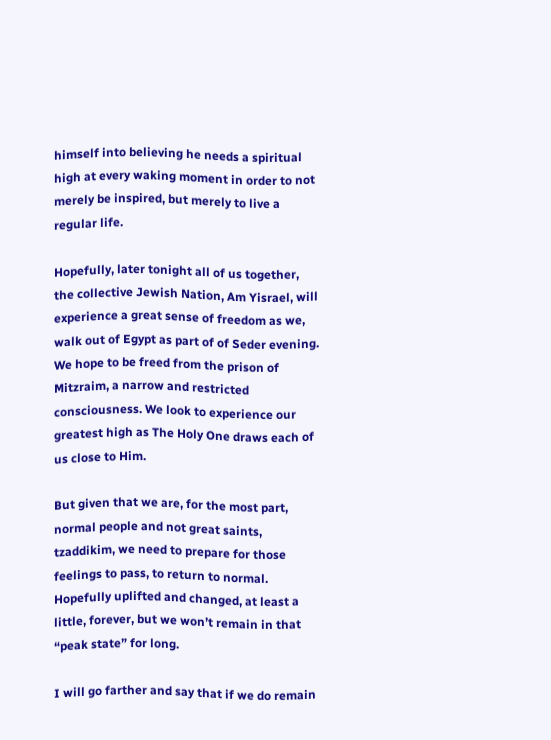himself into believing he needs a spiritual high at every waking moment in order to not merely be inspired, but merely to live a regular life.

Hopefully, later tonight all of us together, the collective Jewish Nation, Am Yisrael, will experience a great sense of freedom as we, walk out of Egypt as part of of Seder evening. We hope to be freed from the prison of Mitzraim, a narrow and restricted consciousness. We look to experience our greatest high as The Holy One draws each of us close to Him.

But given that we are, for the most part, normal people and not great saints, tzaddikim, we need to prepare for those feelings to pass, to return to normal. Hopefully uplifted and changed, at least a little, forever, but we won’t remain in that “peak state” for long.

I will go farther and say that if we do remain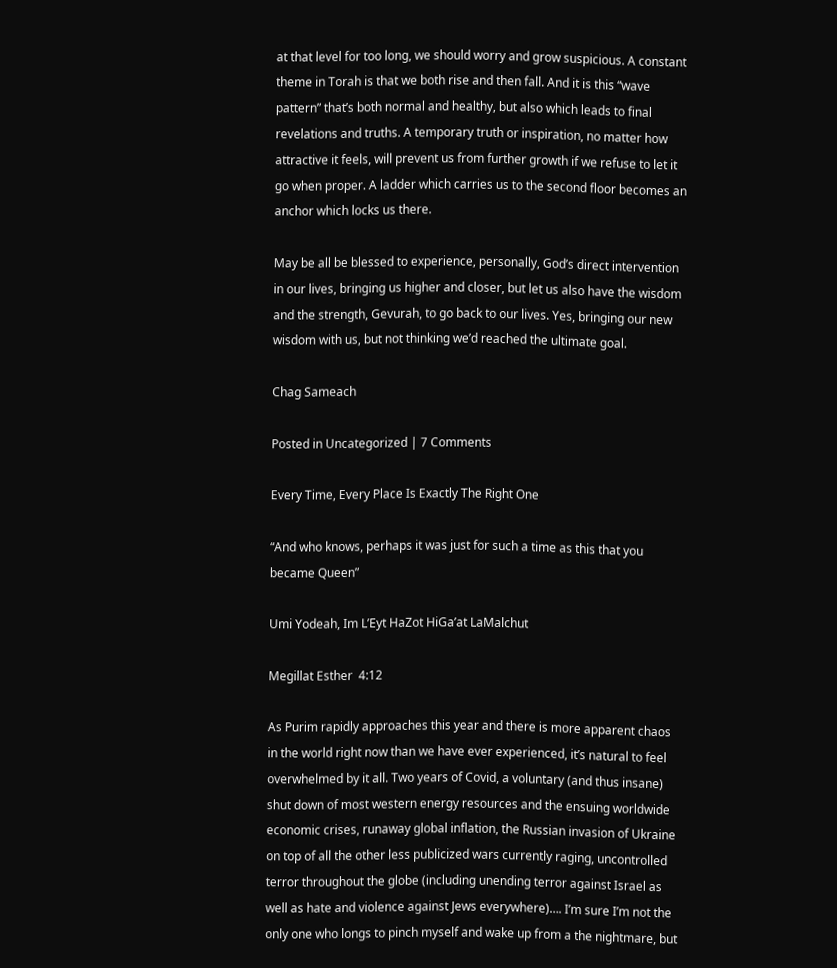at that level for too long, we should worry and grow suspicious. A constant theme in Torah is that we both rise and then fall. And it is this “wave pattern” that’s both normal and healthy, but also which leads to final revelations and truths. A temporary truth or inspiration, no matter how attractive it feels, will prevent us from further growth if we refuse to let it go when proper. A ladder which carries us to the second floor becomes an anchor which locks us there.

May be all be blessed to experience, personally, God’s direct intervention in our lives, bringing us higher and closer, but let us also have the wisdom and the strength, Gevurah, to go back to our lives. Yes, bringing our new wisdom with us, but not thinking we’d reached the ultimate goal.

Chag Sameach

Posted in Uncategorized | 7 Comments

Every Time, Every Place Is Exactly The Right One

“And who knows, perhaps it was just for such a time as this that you became Queen”

Umi Yodeah, Im L’Eyt HaZot HiGa’at LaMalchut

Megillat Esther  4:12

As Purim rapidly approaches this year and there is more apparent chaos in the world right now than we have ever experienced, it’s natural to feel overwhelmed by it all. Two years of Covid, a voluntary (and thus insane) shut down of most western energy resources and the ensuing worldwide economic crises, runaway global inflation, the Russian invasion of Ukraine on top of all the other less publicized wars currently raging, uncontrolled terror throughout the globe (including unending terror against Israel as well as hate and violence against Jews everywhere)…. I’m sure I’m not the only one who longs to pinch myself and wake up from a the nightmare, but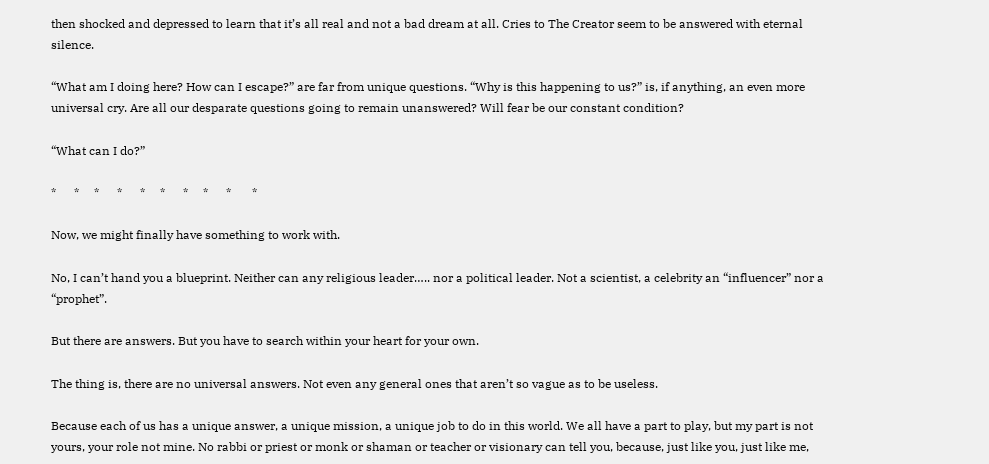then shocked and depressed to learn that it’s all real and not a bad dream at all. Cries to The Creator seem to be answered with eternal silence.

“What am I doing here? How can I escape?” are far from unique questions. “Why is this happening to us?” is, if anything, an even more universal cry. Are all our desparate questions going to remain unanswered? Will fear be our constant condition?

“What can I do?”

*      *     *      *      *     *      *     *      *       *

Now, we might finally have something to work with.

No, I can’t hand you a blueprint. Neither can any religious leader….. nor a political leader. Not a scientist, a celebrity an “influencer” nor a “prophet”.

But there are answers. But you have to search within your heart for your own.

The thing is, there are no universal answers. Not even any general ones that aren’t so vague as to be useless.

Because each of us has a unique answer, a unique mission, a unique job to do in this world. We all have a part to play, but my part is not yours, your role not mine. No rabbi or priest or monk or shaman or teacher or visionary can tell you, because, just like you, just like me,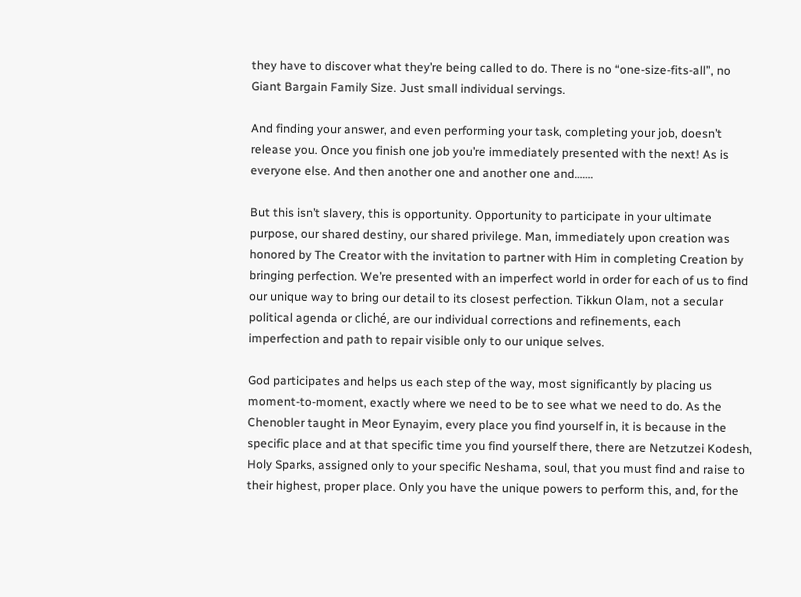they have to discover what they’re being called to do. There is no “one-size-fits-all”, no Giant Bargain Family Size. Just small individual servings.

And finding your answer, and even performing your task, completing your job, doesn’t release you. Once you finish one job you’re immediately presented with the next! As is everyone else. And then another one and another one and…….

But this isn’t slavery, this is opportunity. Opportunity to participate in your ultimate purpose, our shared destiny, our shared privilege. Man, immediately upon creation was honored by The Creator with the invitation to partner with Him in completing Creation by bringing perfection. We’re presented with an imperfect world in order for each of us to find our unique way to bring our detail to its closest perfection. Tikkun Olam, not a secular political agenda or cliché, are our individual corrections and refinements, each imperfection and path to repair visible only to our unique selves.

God participates and helps us each step of the way, most significantly by placing us moment-to-moment, exactly where we need to be to see what we need to do. As the Chenobler taught in Meor Eynayim, every place you find yourself in, it is because in the specific place and at that specific time you find yourself there, there are Netzutzei Kodesh, Holy Sparks, assigned only to your specific Neshama, soul, that you must find and raise to their highest, proper place. Only you have the unique powers to perform this, and, for the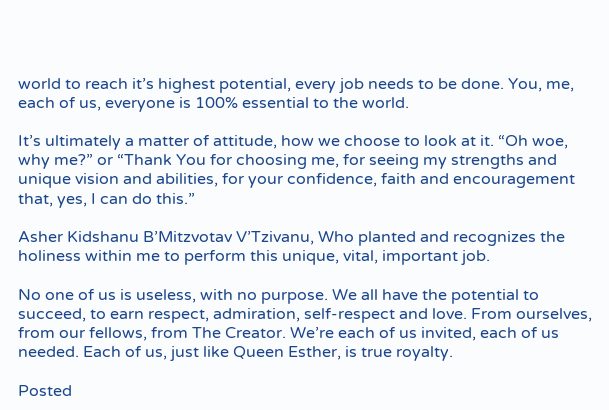world to reach it’s highest potential, every job needs to be done. You, me, each of us, everyone is 100% essential to the world.

It’s ultimately a matter of attitude, how we choose to look at it. “Oh woe, why me?” or “Thank You for choosing me, for seeing my strengths and unique vision and abilities, for your confidence, faith and encouragement that, yes, I can do this.”

Asher Kidshanu B’Mitzvotav V’Tzivanu, Who planted and recognizes the holiness within me to perform this unique, vital, important job.

No one of us is useless, with no purpose. We all have the potential to succeed, to earn respect, admiration, self-respect and love. From ourselves, from our fellows, from The Creator. We’re each of us invited, each of us needed. Each of us, just like Queen Esther, is true royalty.

Posted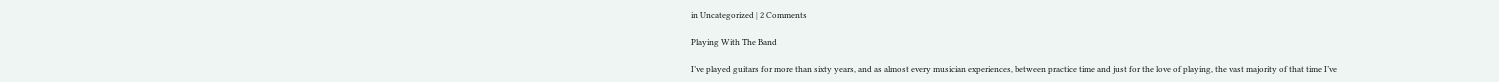in Uncategorized | 2 Comments

Playing With The Band

I’ve played guitars for more than sixty years, and as almost every musician experiences, between practice time and just for the love of playing, the vast majority of that time I’ve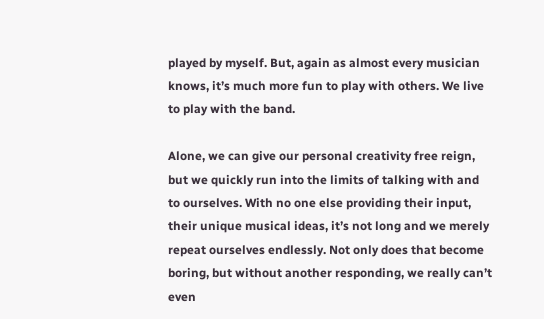played by myself. But, again as almost every musician knows, it’s much more fun to play with others. We live to play with the band.

Alone, we can give our personal creativity free reign, but we quickly run into the limits of talking with and to ourselves. With no one else providing their input, their unique musical ideas, it’s not long and we merely repeat ourselves endlessly. Not only does that become boring, but without another responding, we really can’t even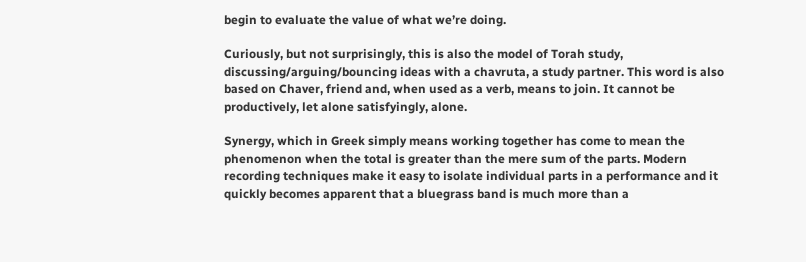begin to evaluate the value of what we’re doing.

Curiously, but not surprisingly, this is also the model of Torah study, discussing/arguing/bouncing ideas with a chavruta, a study partner. This word is also based on Chaver, friend and, when used as a verb, means to join. It cannot be productively, let alone satisfyingly, alone.

Synergy, which in Greek simply means working together has come to mean the phenomenon when the total is greater than the mere sum of the parts. Modern recording techniques make it easy to isolate individual parts in a performance and it quickly becomes apparent that a bluegrass band is much more than a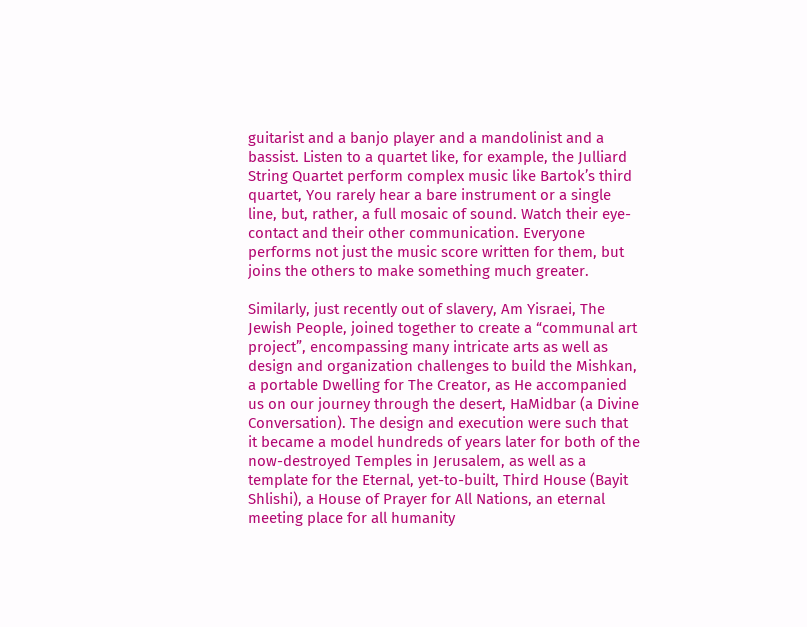guitarist and a banjo player and a mandolinist and a bassist. Listen to a quartet like, for example, the Julliard String Quartet perform complex music like Bartok’s third quartet, You rarely hear a bare instrument or a single line, but, rather, a full mosaic of sound. Watch their eye-contact and their other communication. Everyone performs not just the music score written for them, but joins the others to make something much greater.

Similarly, just recently out of slavery, Am Yisraei, The Jewish People, joined together to create a “communal art project”, encompassing many intricate arts as well as design and organization challenges to build the Mishkan, a portable Dwelling for The Creator, as He accompanied us on our journey through the desert, HaMidbar (a Divine Conversation). The design and execution were such that it became a model hundreds of years later for both of the now-destroyed Temples in Jerusalem, as well as a template for the Eternal, yet-to-built, Third House (Bayit Shlishi), a House of Prayer for All Nations, an eternal meeting place for all humanity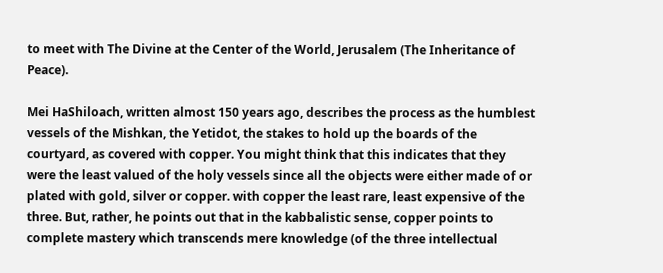to meet with The Divine at the Center of the World, Jerusalem (The Inheritance of Peace).

Mei HaShiloach, written almost 150 years ago, describes the process as the humblest vessels of the Mishkan, the Yetidot, the stakes to hold up the boards of the courtyard, as covered with copper. You might think that this indicates that they were the least valued of the holy vessels since all the objects were either made of or plated with gold, silver or copper. with copper the least rare, least expensive of the three. But, rather, he points out that in the kabbalistic sense, copper points to complete mastery which transcends mere knowledge (of the three intellectual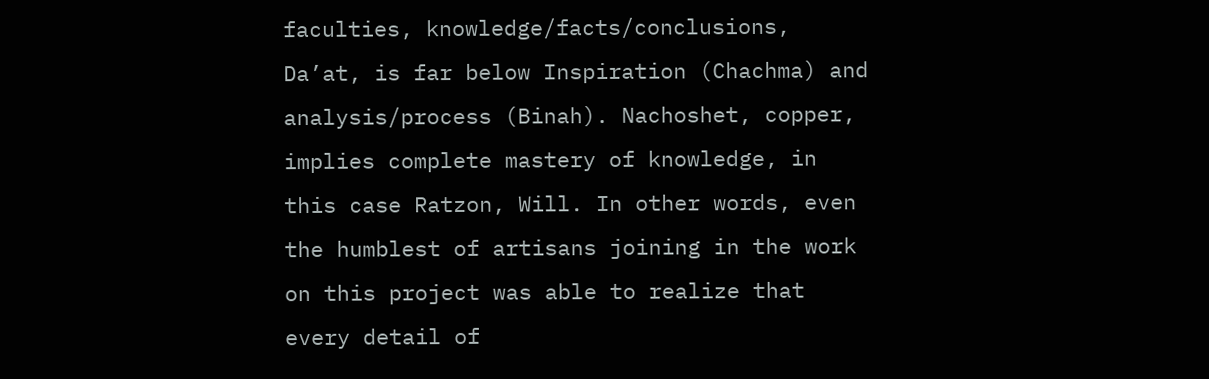faculties, knowledge/facts/conclusions, Da’at, is far below Inspiration (Chachma) and analysis/process (Binah). Nachoshet, copper, implies complete mastery of knowledge, in this case Ratzon, Will. In other words, even the humblest of artisans joining in the work on this project was able to realize that every detail of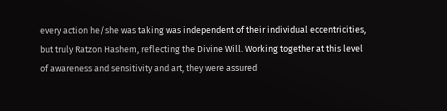every action he/she was taking was independent of their individual eccentricities, but truly Ratzon Hashem, reflecting the Divine Will. Working together at this level of awareness and sensitivity and art, they were assured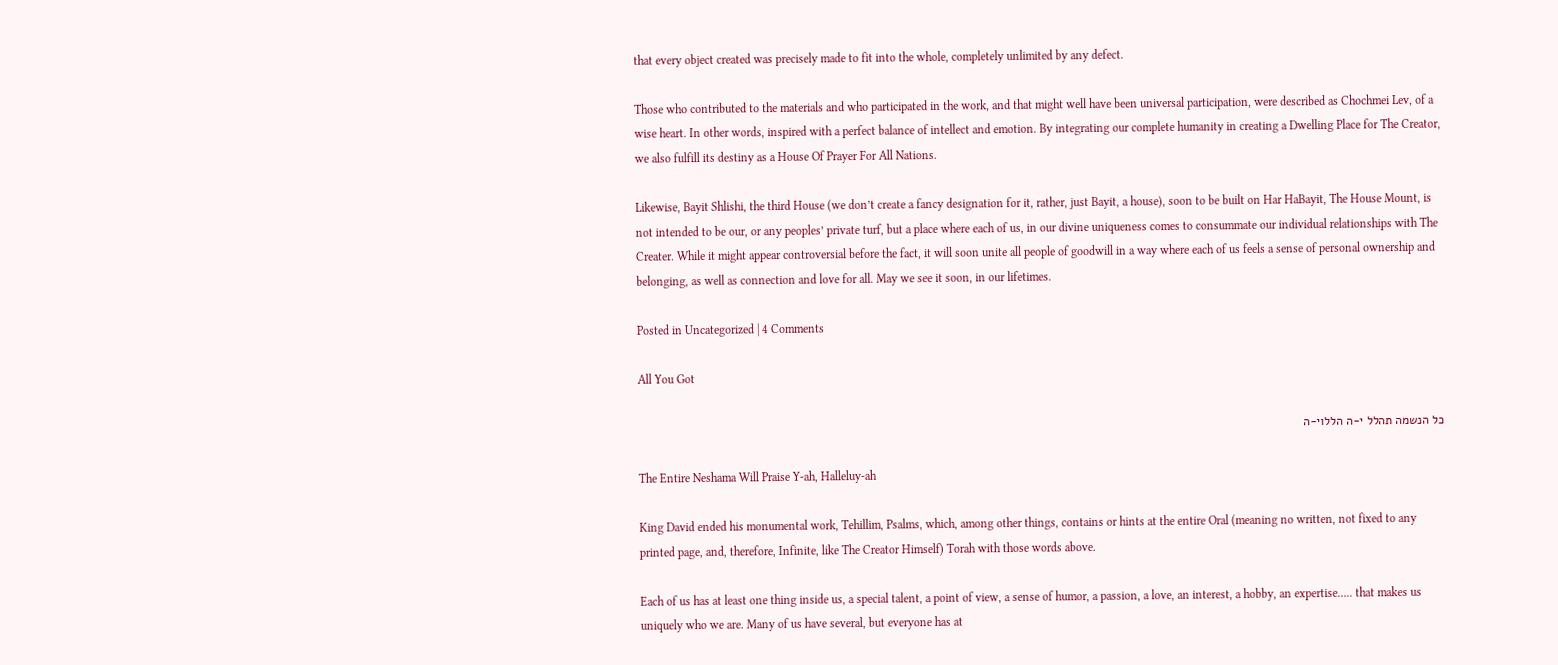that every object created was precisely made to fit into the whole, completely unlimited by any defect.

Those who contributed to the materials and who participated in the work, and that might well have been universal participation, were described as Chochmei Lev, of a wise heart. In other words, inspired with a perfect balance of intellect and emotion. By integrating our complete humanity in creating a Dwelling Place for The Creator, we also fulfill its destiny as a House Of Prayer For All Nations.

Likewise, Bayit Shlishi, the third House (we don’t create a fancy designation for it, rather, just Bayit, a house), soon to be built on Har HaBayit, The House Mount, is not intended to be our, or any peoples’ private turf, but a place where each of us, in our divine uniqueness comes to consummate our individual relationships with The Creater. While it might appear controversial before the fact, it will soon unite all people of goodwill in a way where each of us feels a sense of personal ownership and belonging, as well as connection and love for all. May we see it soon, in our lifetimes.

Posted in Uncategorized | 4 Comments

All You Got

כל הנשמה תהלל י-ה הללוי-ה

The Entire Neshama Will Praise Y-ah, Halleluy-ah

King David ended his monumental work, Tehillim, Psalms, which, among other things, contains or hints at the entire Oral (meaning no written, not fixed to any printed page, and, therefore, Infinite, like The Creator Himself) Torah with those words above.

Each of us has at least one thing inside us, a special talent, a point of view, a sense of humor, a passion, a love, an interest, a hobby, an expertise….. that makes us uniquely who we are. Many of us have several, but everyone has at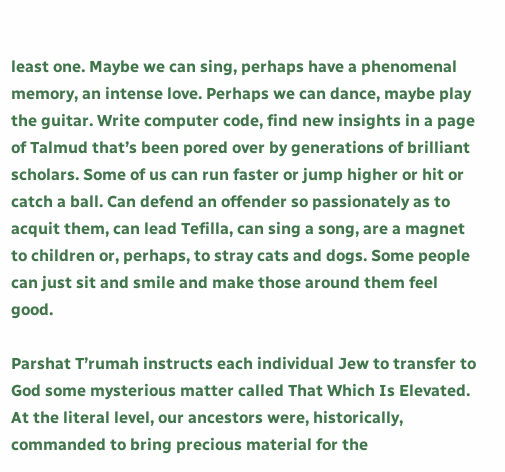least one. Maybe we can sing, perhaps have a phenomenal memory, an intense love. Perhaps we can dance, maybe play the guitar. Write computer code, find new insights in a page of Talmud that’s been pored over by generations of brilliant scholars. Some of us can run faster or jump higher or hit or catch a ball. Can defend an offender so passionately as to acquit them, can lead Tefilla, can sing a song, are a magnet to children or, perhaps, to stray cats and dogs. Some people can just sit and smile and make those around them feel good.

Parshat T’rumah instructs each individual Jew to transfer to God some mysterious matter called That Which Is Elevated. At the literal level, our ancestors were, historically, commanded to bring precious material for the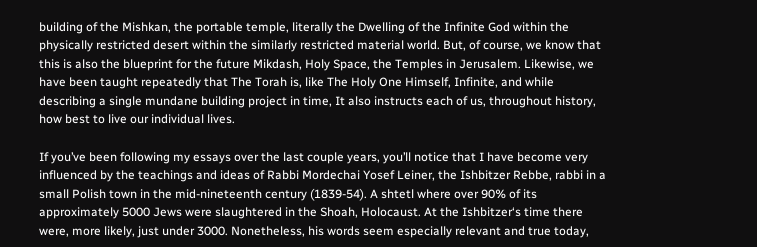building of the Mishkan, the portable temple, literally the Dwelling of the Infinite God within the physically restricted desert within the similarly restricted material world. But, of course, we know that this is also the blueprint for the future Mikdash, Holy Space, the Temples in Jerusalem. Likewise, we have been taught repeatedly that The Torah is, like The Holy One Himself, Infinite, and while describing a single mundane building project in time, It also instructs each of us, throughout history, how best to live our individual lives.

If you’ve been following my essays over the last couple years, you’ll notice that I have become very influenced by the teachings and ideas of Rabbi Mordechai Yosef Leiner, the Ishbitzer Rebbe, rabbi in a small Polish town in the mid-nineteenth century (1839-54). A shtetl where over 90% of its approximately 5000 Jews were slaughtered in the Shoah, Holocaust. At the Ishbitzer‘s time there were, more likely, just under 3000. Nonetheless, his words seem especially relevant and true today,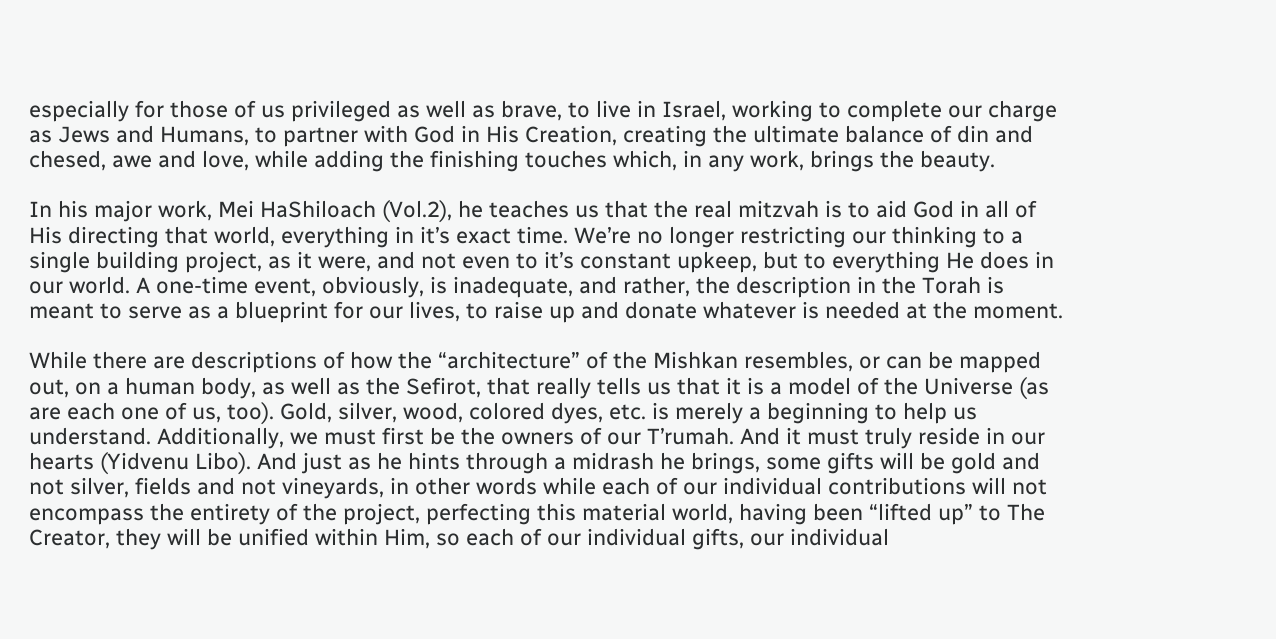especially for those of us privileged as well as brave, to live in Israel, working to complete our charge as Jews and Humans, to partner with God in His Creation, creating the ultimate balance of din and chesed, awe and love, while adding the finishing touches which, in any work, brings the beauty.

In his major work, Mei HaShiloach (Vol.2), he teaches us that the real mitzvah is to aid God in all of His directing that world, everything in it’s exact time. We’re no longer restricting our thinking to a single building project, as it were, and not even to it’s constant upkeep, but to everything He does in our world. A one-time event, obviously, is inadequate, and rather, the description in the Torah is meant to serve as a blueprint for our lives, to raise up and donate whatever is needed at the moment.

While there are descriptions of how the “architecture” of the Mishkan resembles, or can be mapped out, on a human body, as well as the Sefirot, that really tells us that it is a model of the Universe (as are each one of us, too). Gold, silver, wood, colored dyes, etc. is merely a beginning to help us understand. Additionally, we must first be the owners of our T’rumah. And it must truly reside in our hearts (Yidvenu Libo). And just as he hints through a midrash he brings, some gifts will be gold and not silver, fields and not vineyards, in other words while each of our individual contributions will not encompass the entirety of the project, perfecting this material world, having been “lifted up” to The Creator, they will be unified within Him, so each of our individual gifts, our individual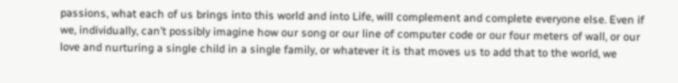passions, what each of us brings into this world and into Life, will complement and complete everyone else. Even if we, individually, can’t possibly imagine how our song or our line of computer code or our four meters of wall, or our love and nurturing a single child in a single family, or whatever it is that moves us to add that to the world, we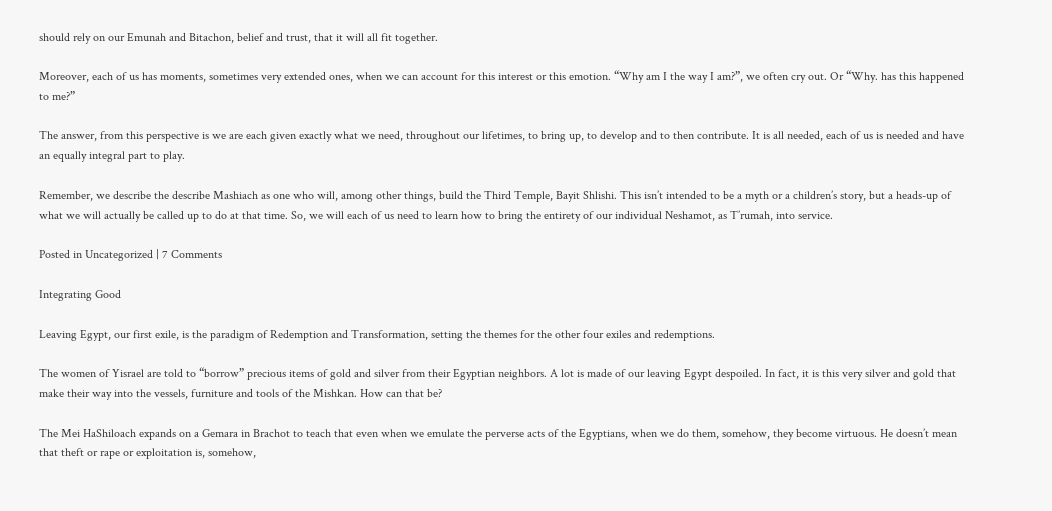should rely on our Emunah and Bitachon, belief and trust, that it will all fit together.

Moreover, each of us has moments, sometimes very extended ones, when we can account for this interest or this emotion. “Why am I the way I am?”, we often cry out. Or “Why. has this happened to me?”

The answer, from this perspective is we are each given exactly what we need, throughout our lifetimes, to bring up, to develop and to then contribute. It is all needed, each of us is needed and have an equally integral part to play.

Remember, we describe the describe Mashiach as one who will, among other things, build the Third Temple, Bayit Shlishi. This isn’t intended to be a myth or a children’s story, but a heads-up of what we will actually be called up to do at that time. So, we will each of us need to learn how to bring the entirety of our individual Neshamot, as T’rumah, into service.

Posted in Uncategorized | 7 Comments

Integrating Good

Leaving Egypt, our first exile, is the paradigm of Redemption and Transformation, setting the themes for the other four exiles and redemptions.

The women of Yisrael are told to “borrow” precious items of gold and silver from their Egyptian neighbors. A lot is made of our leaving Egypt despoiled. In fact, it is this very silver and gold that make their way into the vessels, furniture and tools of the Mishkan. How can that be?

The Mei HaShiloach expands on a Gemara in Brachot to teach that even when we emulate the perverse acts of the Egyptians, when we do them, somehow, they become virtuous. He doesn’t mean that theft or rape or exploitation is, somehow,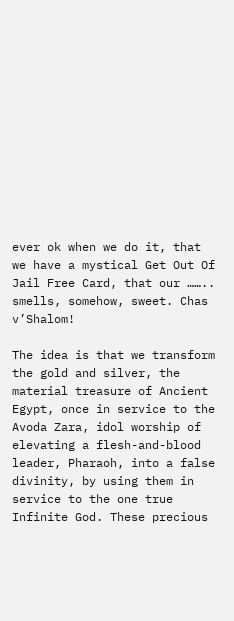ever ok when we do it, that we have a mystical Get Out Of Jail Free Card, that our …….. smells, somehow, sweet. Chas v’Shalom!

The idea is that we transform the gold and silver, the material treasure of Ancient Egypt, once in service to the Avoda Zara, idol worship of elevating a flesh-and-blood leader, Pharaoh, into a false divinity, by using them in service to the one true Infinite God. These precious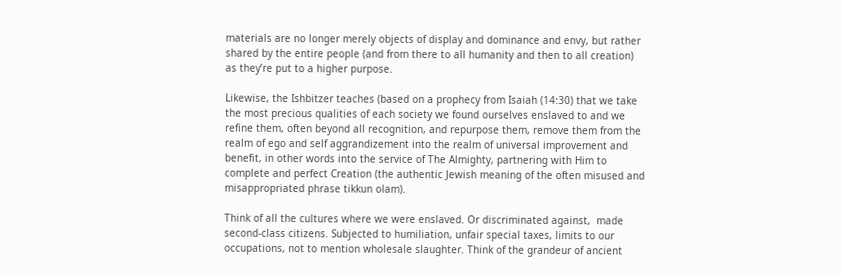materials are no longer merely objects of display and dominance and envy, but rather shared by the entire people (and from there to all humanity and then to all creation) as they’re put to a higher purpose.

Likewise, the Ishbitzer teaches (based on a prophecy from Isaiah (14:30) that we take the most precious qualities of each society we found ourselves enslaved to and we refine them, often beyond all recognition, and repurpose them, remove them from the realm of ego and self aggrandizement into the realm of universal improvement and benefit, in other words into the service of The Almighty, partnering with Him to complete and perfect Creation (the authentic Jewish meaning of the often misused and misappropriated phrase tikkun olam).

Think of all the cultures where we were enslaved. Or discriminated against,  made second-class citizens. Subjected to humiliation, unfair special taxes, limits to our occupations, not to mention wholesale slaughter. Think of the grandeur of ancient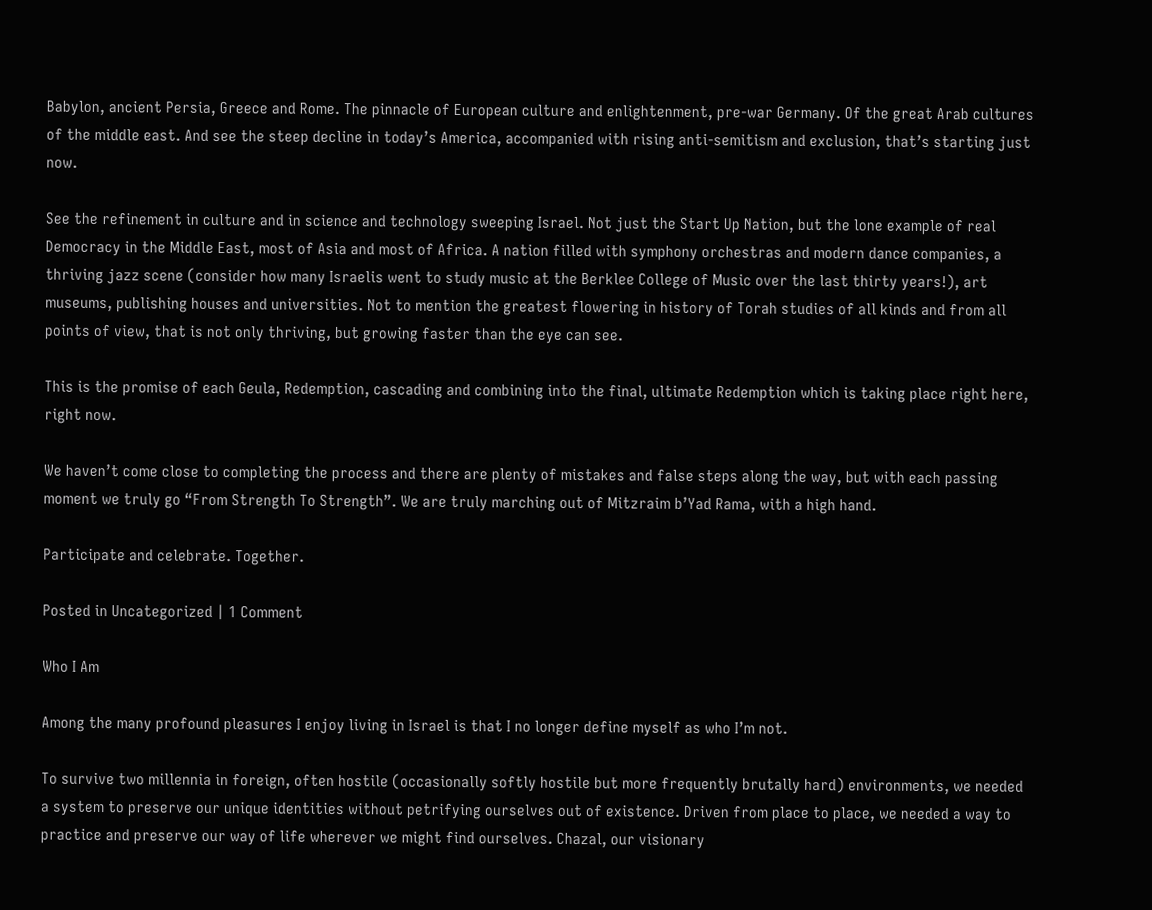Babylon, ancient Persia, Greece and Rome. The pinnacle of European culture and enlightenment, pre-war Germany. Of the great Arab cultures of the middle east. And see the steep decline in today’s America, accompanied with rising anti-semitism and exclusion, that’s starting just now.

See the refinement in culture and in science and technology sweeping Israel. Not just the Start Up Nation, but the lone example of real Democracy in the Middle East, most of Asia and most of Africa. A nation filled with symphony orchestras and modern dance companies, a thriving jazz scene (consider how many Israelis went to study music at the Berklee College of Music over the last thirty years!), art museums, publishing houses and universities. Not to mention the greatest flowering in history of Torah studies of all kinds and from all points of view, that is not only thriving, but growing faster than the eye can see.

This is the promise of each Geula, Redemption, cascading and combining into the final, ultimate Redemption which is taking place right here, right now.

We haven’t come close to completing the process and there are plenty of mistakes and false steps along the way, but with each passing moment we truly go “From Strength To Strength”. We are truly marching out of Mitzraim b’Yad Rama, with a high hand.

Participate and celebrate. Together.

Posted in Uncategorized | 1 Comment

Who I Am

Among the many profound pleasures I enjoy living in Israel is that I no longer define myself as who I’m not.

To survive two millennia in foreign, often hostile (occasionally softly hostile but more frequently brutally hard) environments, we needed a system to preserve our unique identities without petrifying ourselves out of existence. Driven from place to place, we needed a way to practice and preserve our way of life wherever we might find ourselves. Chazal, our visionary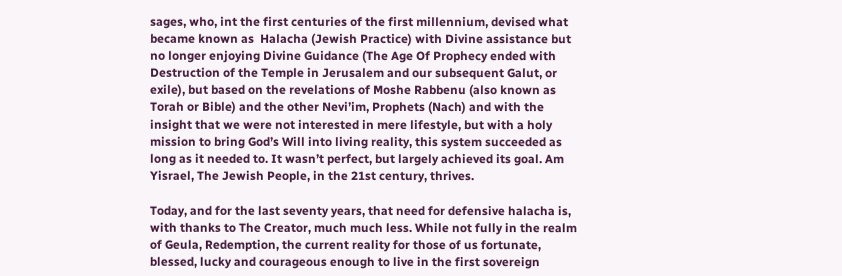sages, who, int the first centuries of the first millennium, devised what became known as  Halacha (Jewish Practice) with Divine assistance but no longer enjoying Divine Guidance (The Age Of Prophecy ended with Destruction of the Temple in Jerusalem and our subsequent Galut, or exile), but based on the revelations of Moshe Rabbenu (also known as Torah or Bible) and the other Nevi’im, Prophets (Nach) and with the insight that we were not interested in mere lifestyle, but with a holy mission to bring God’s Will into living reality, this system succeeded as long as it needed to. It wasn’t perfect, but largely achieved its goal. Am Yisrael, The Jewish People, in the 21st century, thrives.

Today, and for the last seventy years, that need for defensive halacha is, with thanks to The Creator, much much less. While not fully in the realm of Geula, Redemption, the current reality for those of us fortunate, blessed, lucky and courageous enough to live in the first sovereign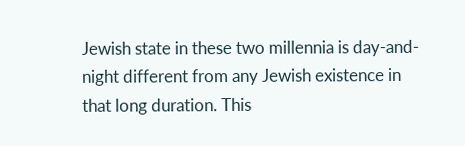Jewish state in these two millennia is day-and-night different from any Jewish existence in that long duration. This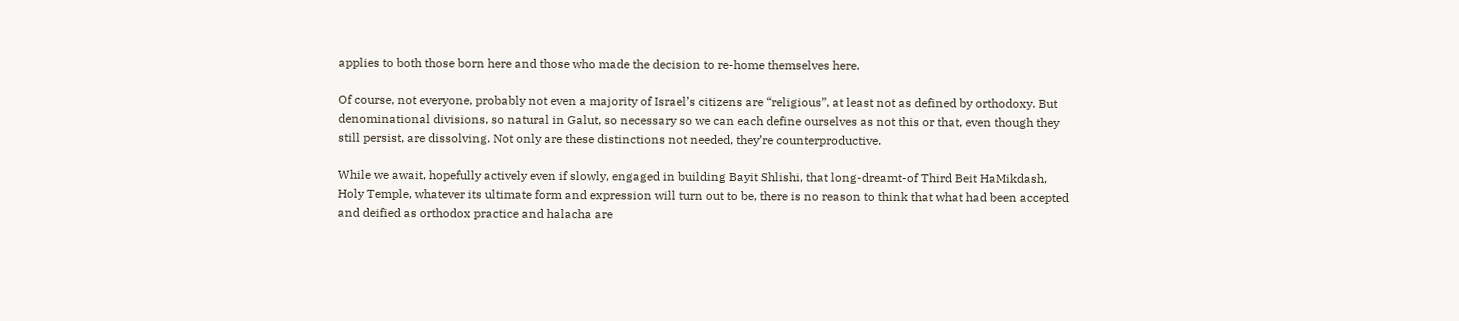applies to both those born here and those who made the decision to re-home themselves here.

Of course, not everyone, probably not even a majority of Israel’s citizens are “religious”, at least not as defined by orthodoxy. But denominational divisions, so natural in Galut, so necessary so we can each define ourselves as not this or that, even though they still persist, are dissolving. Not only are these distinctions not needed, they’re counterproductive.

While we await, hopefully actively even if slowly, engaged in building Bayit Shlishi, that long-dreamt-of Third Beit HaMikdash, Holy Temple, whatever its ultimate form and expression will turn out to be, there is no reason to think that what had been accepted and deified as orthodox practice and halacha are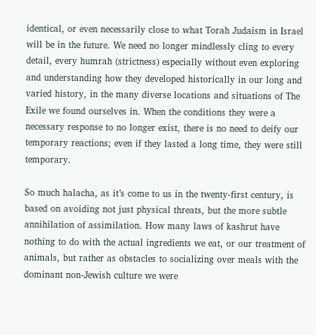identical, or even necessarily close to what Torah Judaism in Israel will be in the future. We need no longer mindlessly cling to every detail, every humrah (strictness) especially without even exploring and understanding how they developed historically in our long and varied history, in the many diverse locations and situations of The Exile we found ourselves in. When the conditions they were a necessary response to no longer exist, there is no need to deify our temporary reactions; even if they lasted a long time, they were still temporary.

So much halacha, as it’s come to us in the twenty-first century, is based on avoiding not just physical threats, but the more subtle annihilation of assimilation. How many laws of kashrut have nothing to do with the actual ingredients we eat, or our treatment of animals, but rather as obstacles to socializing over meals with the dominant non-Jewish culture we were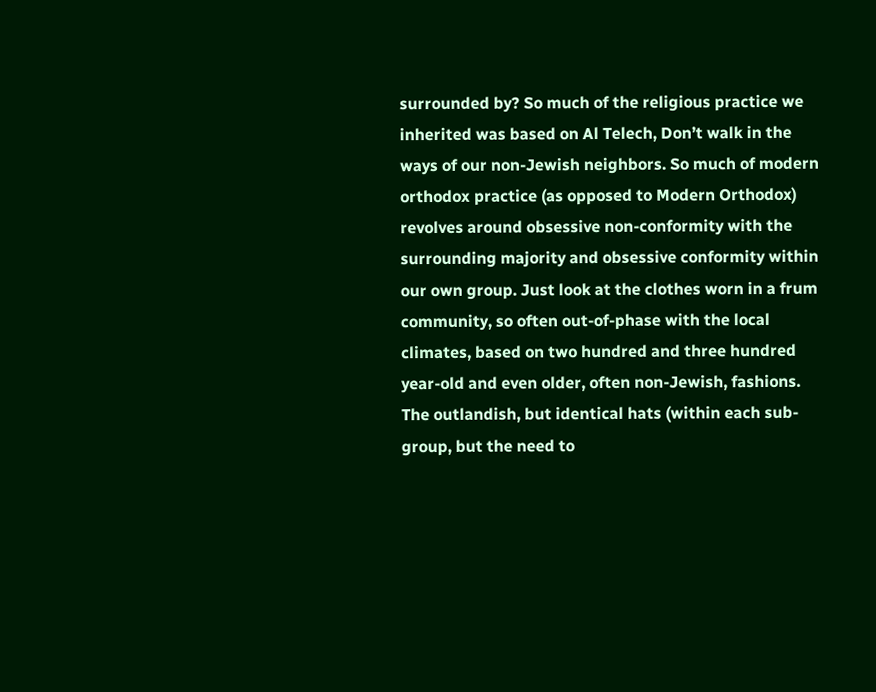surrounded by? So much of the religious practice we inherited was based on Al Telech, Don’t walk in the ways of our non-Jewish neighbors. So much of modern orthodox practice (as opposed to Modern Orthodox) revolves around obsessive non-conformity with the surrounding majority and obsessive conformity within our own group. Just look at the clothes worn in a frum community, so often out-of-phase with the local climates, based on two hundred and three hundred year-old and even older, often non-Jewish, fashions. The outlandish, but identical hats (within each sub-group, but the need to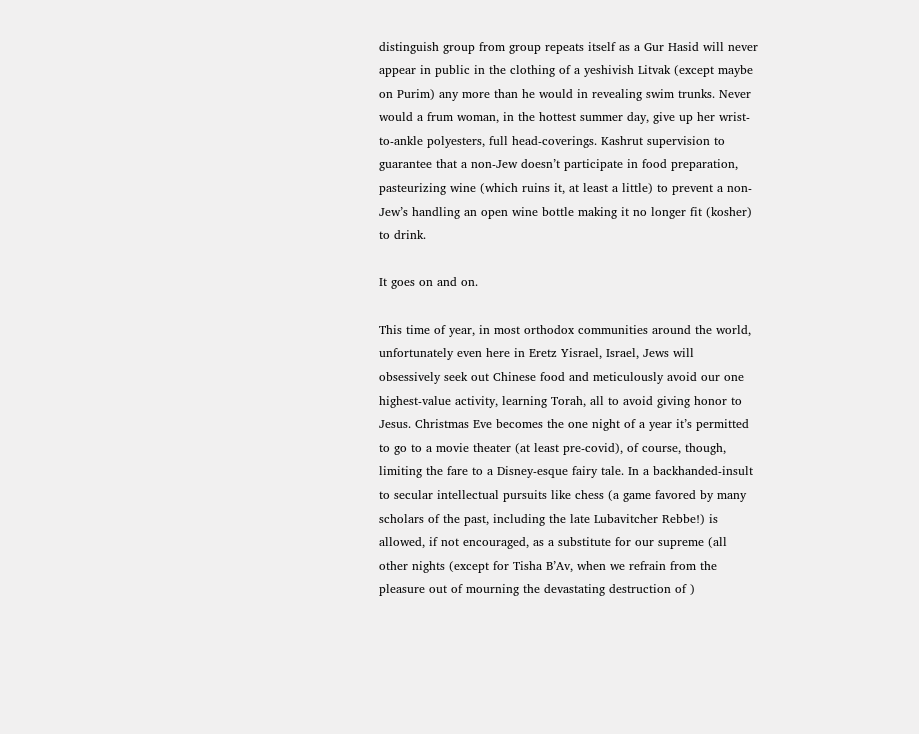distinguish group from group repeats itself as a Gur Hasid will never appear in public in the clothing of a yeshivish Litvak (except maybe on Purim) any more than he would in revealing swim trunks. Never would a frum woman, in the hottest summer day, give up her wrist-to-ankle polyesters, full head-coverings. Kashrut supervision to guarantee that a non-Jew doesn’t participate in food preparation, pasteurizing wine (which ruins it, at least a little) to prevent a non-Jew’s handling an open wine bottle making it no longer fit (kosher) to drink.

It goes on and on.

This time of year, in most orthodox communities around the world, unfortunately even here in Eretz Yisrael, Israel, Jews will obsessively seek out Chinese food and meticulously avoid our one highest-value activity, learning Torah, all to avoid giving honor to Jesus. Christmas Eve becomes the one night of a year it’s permitted to go to a movie theater (at least pre-covid), of course, though, limiting the fare to a Disney-esque fairy tale. In a backhanded-insult to secular intellectual pursuits like chess (a game favored by many scholars of the past, including the late Lubavitcher Rebbe!) is allowed, if not encouraged, as a substitute for our supreme (all other nights (except for Tisha B’Av, when we refrain from the pleasure out of mourning the devastating destruction of )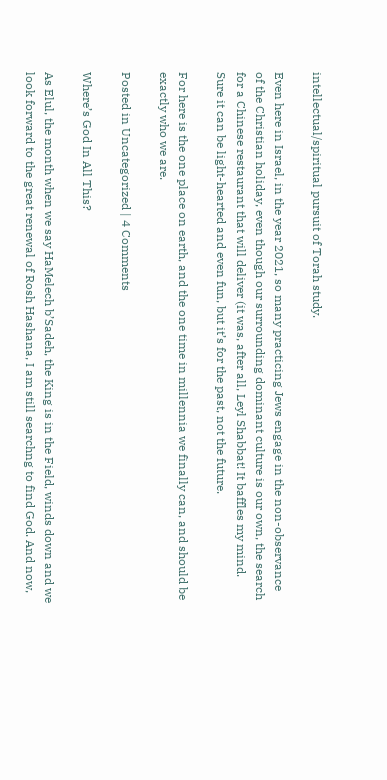intellectual/spiritual pursuit of Torah study.

Even here in Israel, in the year 2021, so many practicing Jews engage in the non-observance of the Christian holiday, even though our surrounding dominant culture is our own, the search for a Chinese restaurant that will deliver (it was, after all, Leyl Shabbat! It baffles my mind. Sure it can be light-hearted and even fun, but it’s for the past, not the future.

For here is the one place on earth, and the one time in millennia we finally can, and should be exactly who we are.

Posted in Uncategorized | 4 Comments

Where’s God In All This?

As Elul, the month when we say HaMelech b’Sadeh, the King is in the Field, winds down and we look forward to the great renewal of Rosh Hashana, I am still searchng to find God. And now,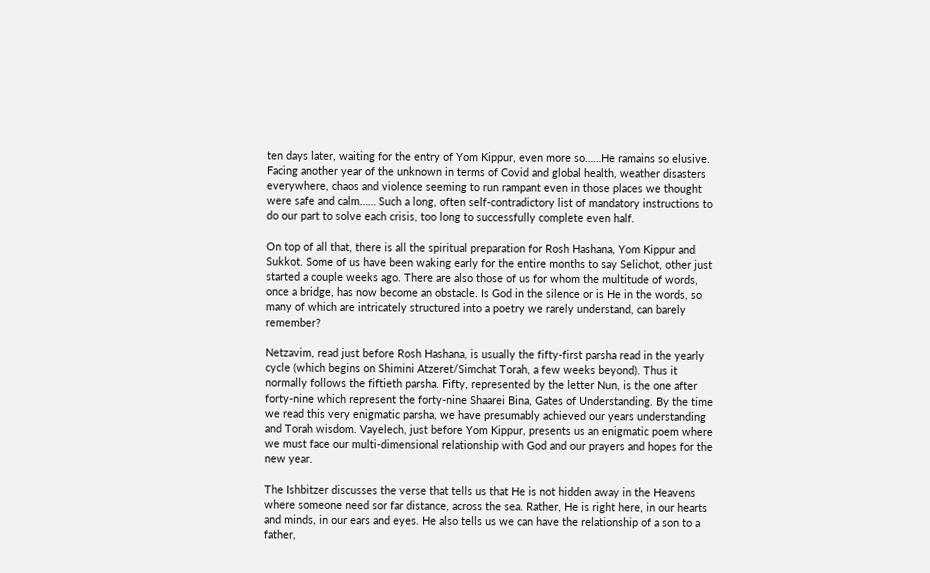ten days later, waiting for the entry of Yom Kippur, even more so……He ramains so elusive. Facing another year of the unknown in terms of Covid and global health, weather disasters everywhere, chaos and violence seeming to run rampant even in those places we thought were safe and calm…… Such a long, often self-contradictory list of mandatory instructions to do our part to solve each crisis, too long to successfully complete even half.

On top of all that, there is all the spiritual preparation for Rosh Hashana, Yom Kippur and Sukkot. Some of us have been waking early for the entire months to say Selichot, other just started a couple weeks ago. There are also those of us for whom the multitude of words, once a bridge, has now become an obstacle. Is God in the silence or is He in the words, so many of which are intricately structured into a poetry we rarely understand, can barely remember?

Netzavim, read just before Rosh Hashana, is usually the fifty-first parsha read in the yearly cycle (which begins on Shimini Atzeret/Simchat Torah, a few weeks beyond). Thus it normally follows the fiftieth parsha. Fifty, represented by the letter Nun, is the one after forty-nine which represent the forty-nine Shaarei Bina, Gates of Understanding. By the time we read this very enigmatic parsha, we have presumably achieved our years understanding and Torah wisdom. Vayelech, just before Yom Kippur, presents us an enigmatic poem where we must face our multi-dimensional relationship with God and our prayers and hopes for the new year.

The Ishbitzer discusses the verse that tells us that He is not hidden away in the Heavens where someone need sor far distance, across the sea. Rather, He is right here, in our hearts and minds, in our ears and eyes. He also tells us we can have the relationship of a son to a father,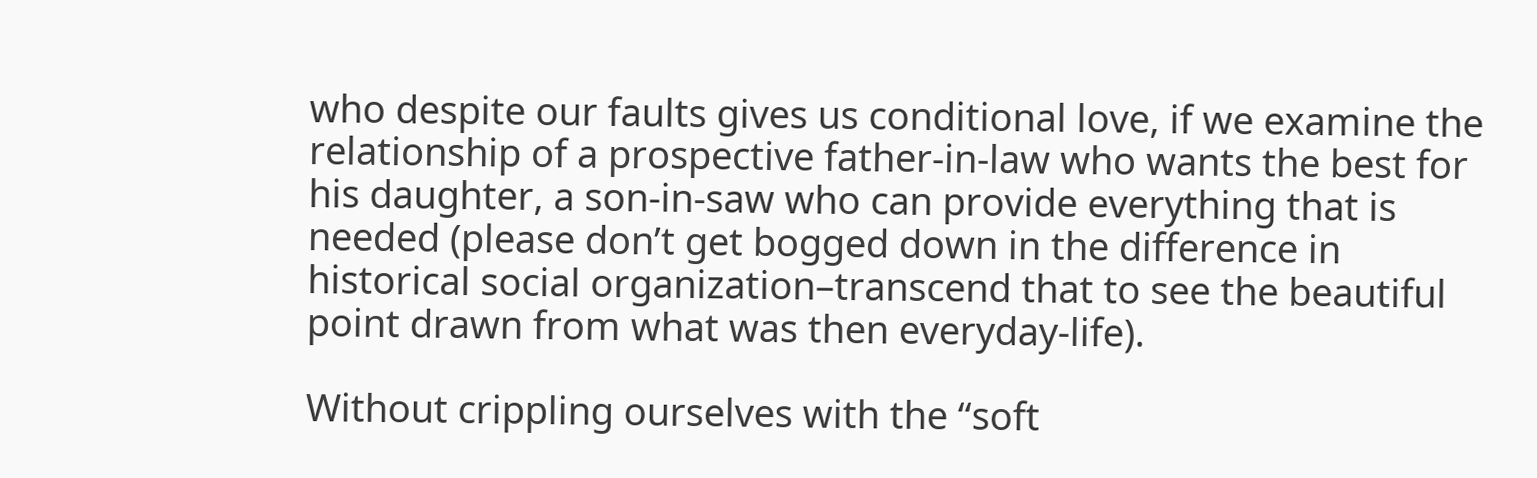who despite our faults gives us conditional love, if we examine the relationship of a prospective father-in-law who wants the best for his daughter, a son-in-saw who can provide everything that is needed (please don’t get bogged down in the difference in historical social organization–transcend that to see the beautiful point drawn from what was then everyday-life).

Without crippling ourselves with the “soft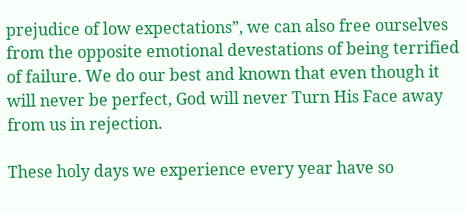prejudice of low expectations”, we can also free ourselves from the opposite emotional devestations of being terrified of failure. We do our best and known that even though it will never be perfect, God will never Turn His Face away from us in rejection.

These holy days we experience every year have so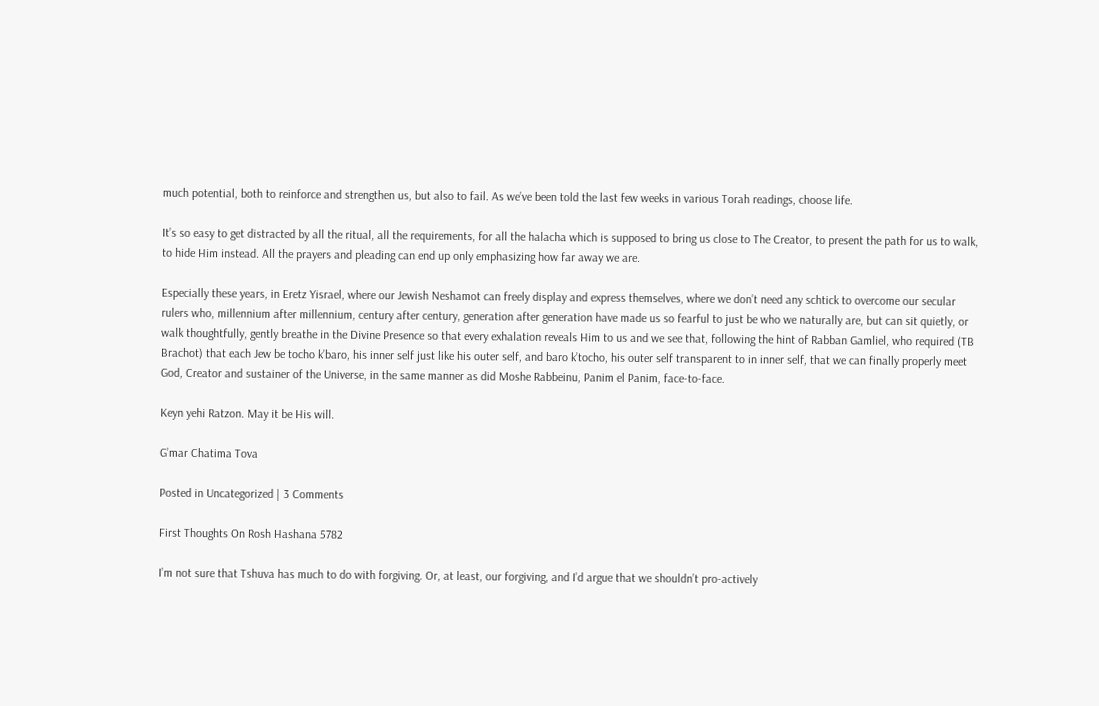much potential, both to reinforce and strengthen us, but also to fail. As we’ve been told the last few weeks in various Torah readings, choose life.

It’s so easy to get distracted by all the ritual, all the requirements, for all the halacha which is supposed to bring us close to The Creator, to present the path for us to walk, to hide Him instead. All the prayers and pleading can end up only emphasizing how far away we are.

Especially these years, in Eretz Yisrael, where our Jewish Neshamot can freely display and express themselves, where we don’t need any schtick to overcome our secular rulers who, millennium after millennium, century after century, generation after generation have made us so fearful to just be who we naturally are, but can sit quietly, or walk thoughtfully, gently breathe in the Divine Presence so that every exhalation reveals Him to us and we see that, following the hint of Rabban Gamliel, who required (TB Brachot) that each Jew be tocho k’baro, his inner self just like his outer self, and baro k’tocho, his outer self transparent to in inner self, that we can finally properly meet God, Creator and sustainer of the Universe, in the same manner as did Moshe Rabbeinu, Panim el Panim, face-to-face.

Keyn yehi Ratzon. May it be His will.

G’mar Chatima Tova

Posted in Uncategorized | 3 Comments

First Thoughts On Rosh Hashana 5782

I’m not sure that Tshuva has much to do with forgiving. Or, at least, our forgiving, and I’d argue that we shouldn’t pro-actively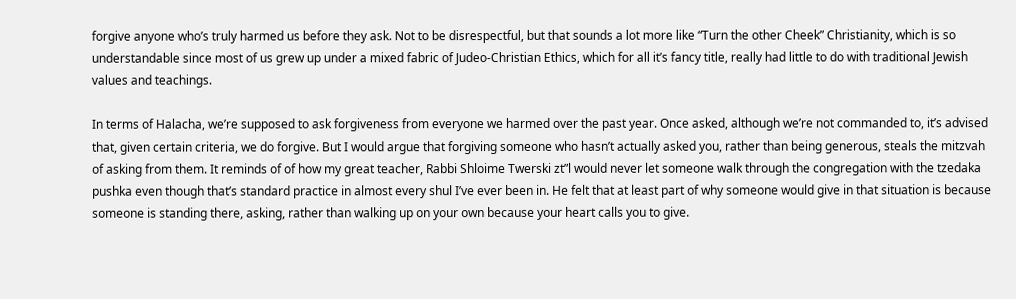forgive anyone who’s truly harmed us before they ask. Not to be disrespectful, but that sounds a lot more like “Turn the other Cheek” Christianity, which is so understandable since most of us grew up under a mixed fabric of Judeo-Christian Ethics, which for all it’s fancy title, really had little to do with traditional Jewish values and teachings.

In terms of Halacha, we’re supposed to ask forgiveness from everyone we harmed over the past year. Once asked, although we’re not commanded to, it’s advised that, given certain criteria, we do forgive. But I would argue that forgiving someone who hasn’t actually asked you, rather than being generous, steals the mitzvah of asking from them. It reminds of of how my great teacher, Rabbi Shloime Twerski zt”l would never let someone walk through the congregation with the tzedaka pushka even though that’s standard practice in almost every shul I’ve ever been in. He felt that at least part of why someone would give in that situation is because someone is standing there, asking, rather than walking up on your own because your heart calls you to give.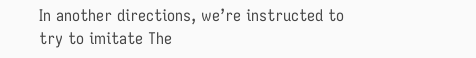In another directions, we’re instructed to try to imitate The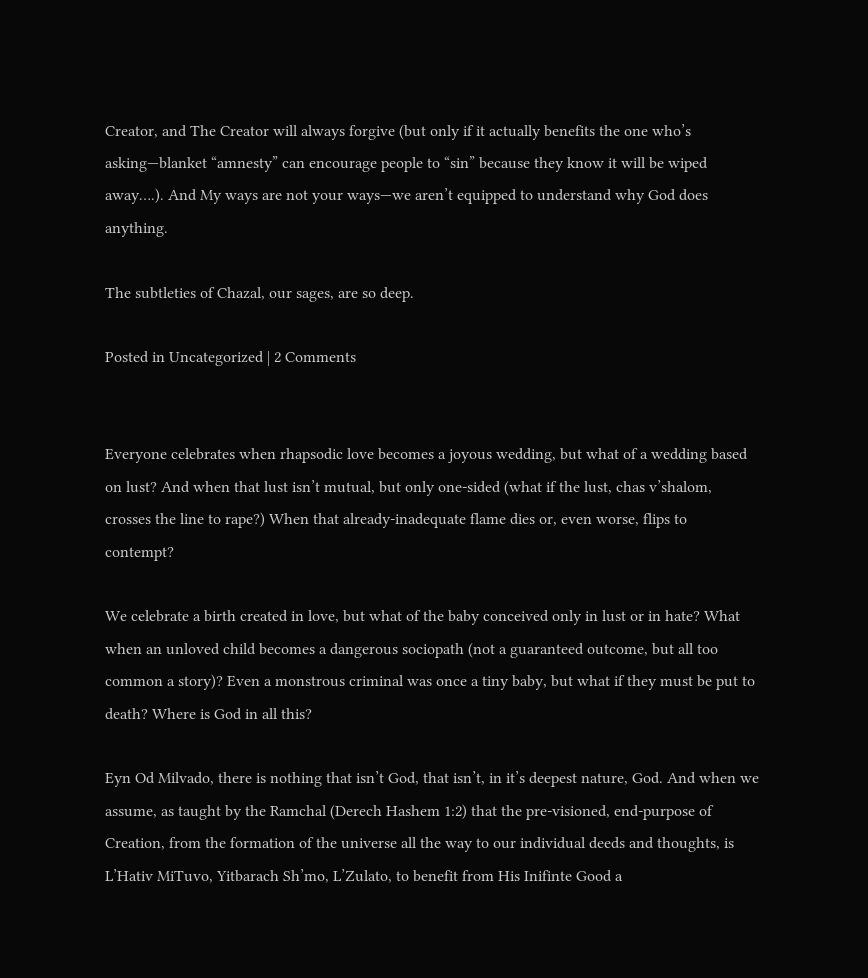Creator, and The Creator will always forgive (but only if it actually benefits the one who’s asking—blanket “amnesty” can encourage people to “sin” because they know it will be wiped away….). And My ways are not your ways—we aren’t equipped to understand why God does anything.

The subtleties of Chazal, our sages, are so deep.

Posted in Uncategorized | 2 Comments


Everyone celebrates when rhapsodic love becomes a joyous wedding, but what of a wedding based on lust? And when that lust isn’t mutual, but only one-sided (what if the lust, chas v’shalom, crosses the line to rape?) When that already-inadequate flame dies or, even worse, flips to contempt?

We celebrate a birth created in love, but what of the baby conceived only in lust or in hate? What when an unloved child becomes a dangerous sociopath (not a guaranteed outcome, but all too common a story)? Even a monstrous criminal was once a tiny baby, but what if they must be put to death? Where is God in all this?

Eyn Od Milvado, there is nothing that isn’t God, that isn’t, in it’s deepest nature, God. And when we assume, as taught by the Ramchal (Derech Hashem 1:2) that the pre-visioned, end-purpose of Creation, from the formation of the universe all the way to our individual deeds and thoughts, is L’Hativ MiTuvo, Yitbarach Sh’mo, L’Zulato, to benefit from His Inifinte Good a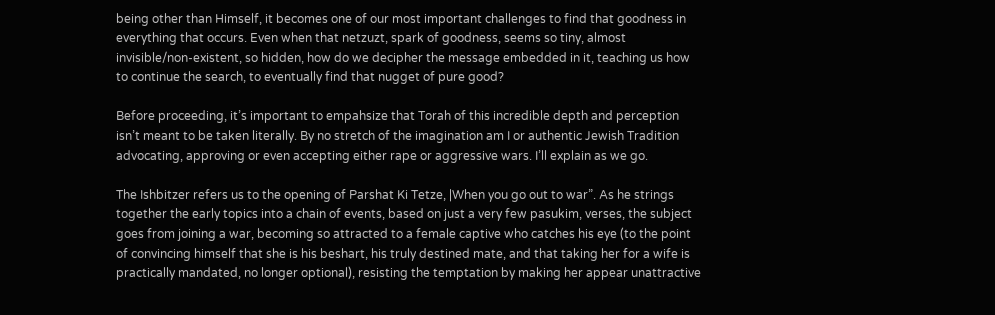being other than Himself, it becomes one of our most important challenges to find that goodness in everything that occurs. Even when that netzuzt, spark of goodness, seems so tiny, almost invisible/non-existent, so hidden, how do we decipher the message embedded in it, teaching us how to continue the search, to eventually find that nugget of pure good?

Before proceeding, it’s important to empahsize that Torah of this incredible depth and perception isn’t meant to be taken literally. By no stretch of the imagination am I or authentic Jewish Tradition advocating, approving or even accepting either rape or aggressive wars. I’ll explain as we go.

The Ishbitzer refers us to the opening of Parshat Ki Tetze, |When you go out to war”. As he strings together the early topics into a chain of events, based on just a very few pasukim, verses, the subject goes from joining a war, becoming so attracted to a female captive who catches his eye (to the point of convincing himself that she is his beshart, his truly destined mate, and that taking her for a wife is practically mandated, no longer optional), resisting the temptation by making her appear unattractive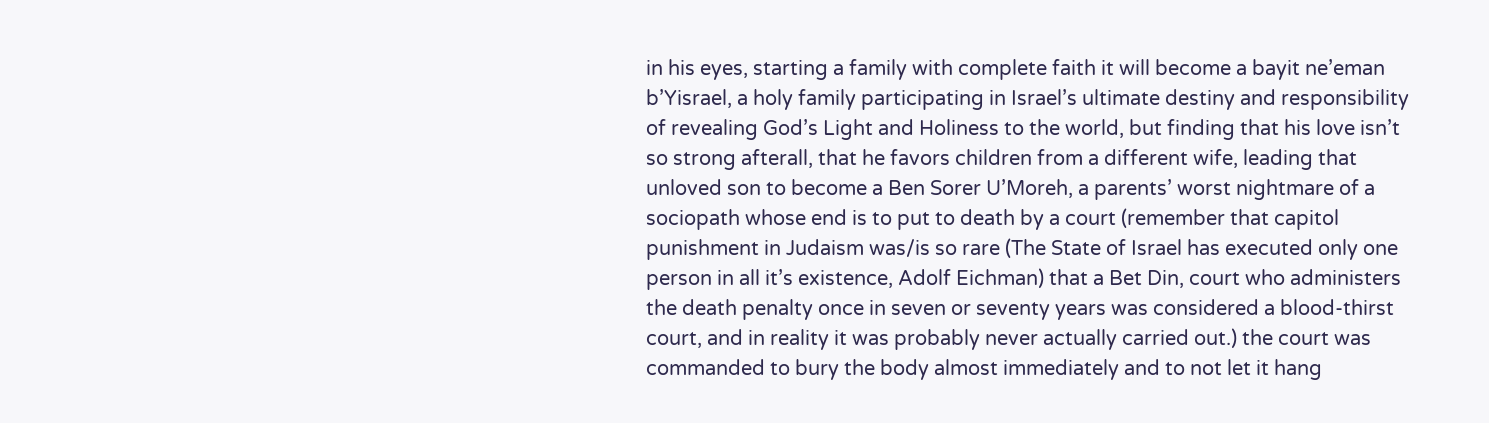in his eyes, starting a family with complete faith it will become a bayit ne’eman b’Yisrael, a holy family participating in Israel’s ultimate destiny and responsibility of revealing God’s Light and Holiness to the world, but finding that his love isn’t so strong afterall, that he favors children from a different wife, leading that unloved son to become a Ben Sorer U’Moreh, a parents’ worst nightmare of a sociopath whose end is to put to death by a court (remember that capitol punishment in Judaism was/is so rare (The State of Israel has executed only one person in all it’s existence, Adolf Eichman) that a Bet Din, court who administers the death penalty once in seven or seventy years was considered a blood-thirst court, and in reality it was probably never actually carried out.) the court was commanded to bury the body almost immediately and to not let it hang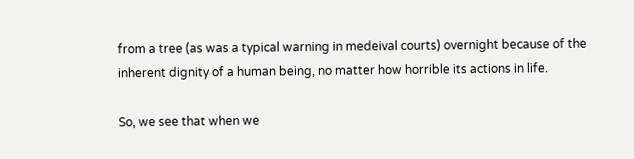from a tree (as was a typical warning in medeival courts) overnight because of the inherent dignity of a human being, no matter how horrible its actions in life.

So, we see that when we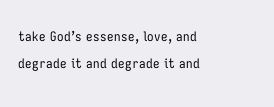take God’s essense, love, and degrade it and degrade it and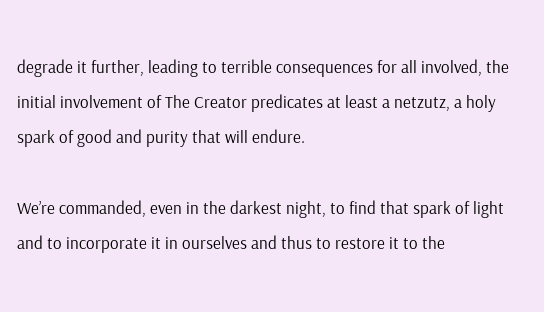degrade it further, leading to terrible consequences for all involved, the initial involvement of The Creator predicates at least a netzutz, a holy spark of good and purity that will endure.

We’re commanded, even in the darkest night, to find that spark of light and to incorporate it in ourselves and thus to restore it to the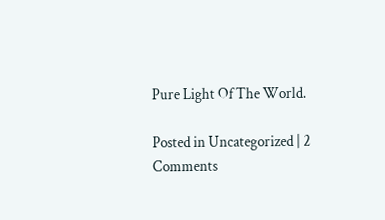Pure Light Of The World.

Posted in Uncategorized | 2 Comments